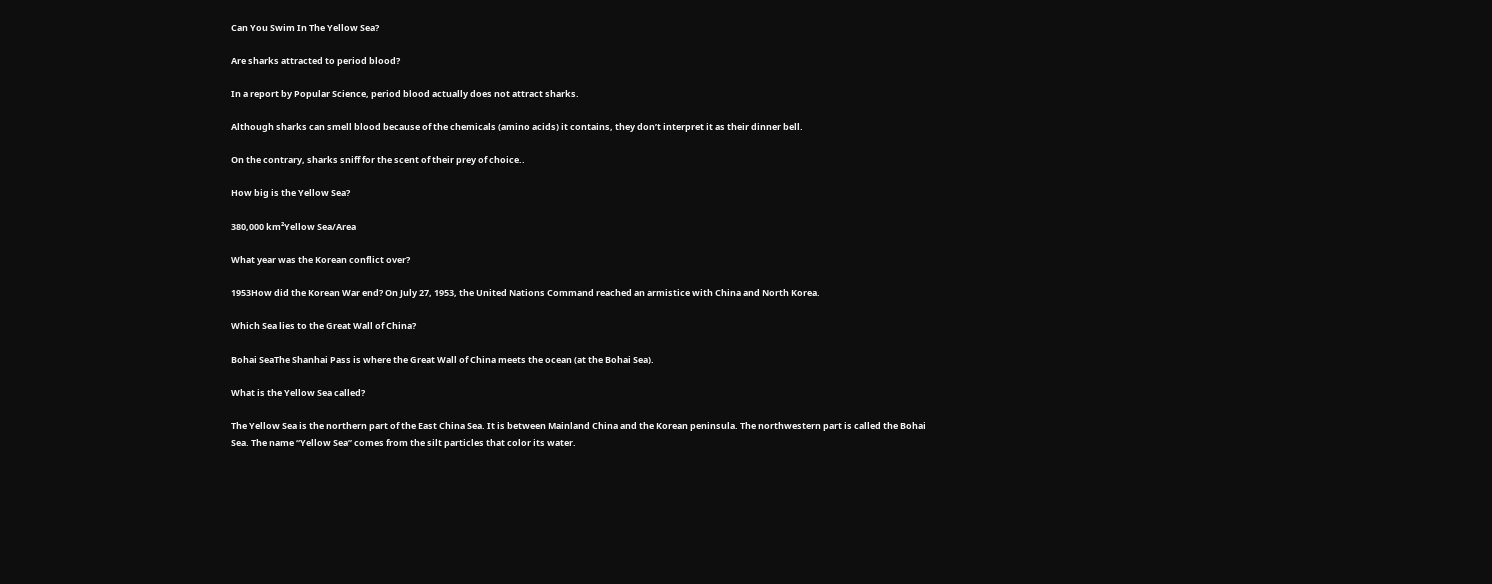Can You Swim In The Yellow Sea?

Are sharks attracted to period blood?

In a report by Popular Science, period blood actually does not attract sharks.

Although sharks can smell blood because of the chemicals (amino acids) it contains, they don’t interpret it as their dinner bell.

On the contrary, sharks sniff for the scent of their prey of choice..

How big is the Yellow Sea?

380,000 km²Yellow Sea/Area

What year was the Korean conflict over?

1953How did the Korean War end? On July 27, 1953, the United Nations Command reached an armistice with China and North Korea.

Which Sea lies to the Great Wall of China?

Bohai SeaThe Shanhai Pass is where the Great Wall of China meets the ocean (at the Bohai Sea).

What is the Yellow Sea called?

The Yellow Sea is the northern part of the East China Sea. It is between Mainland China and the Korean peninsula. The northwestern part is called the Bohai Sea. The name “Yellow Sea” comes from the silt particles that color its water.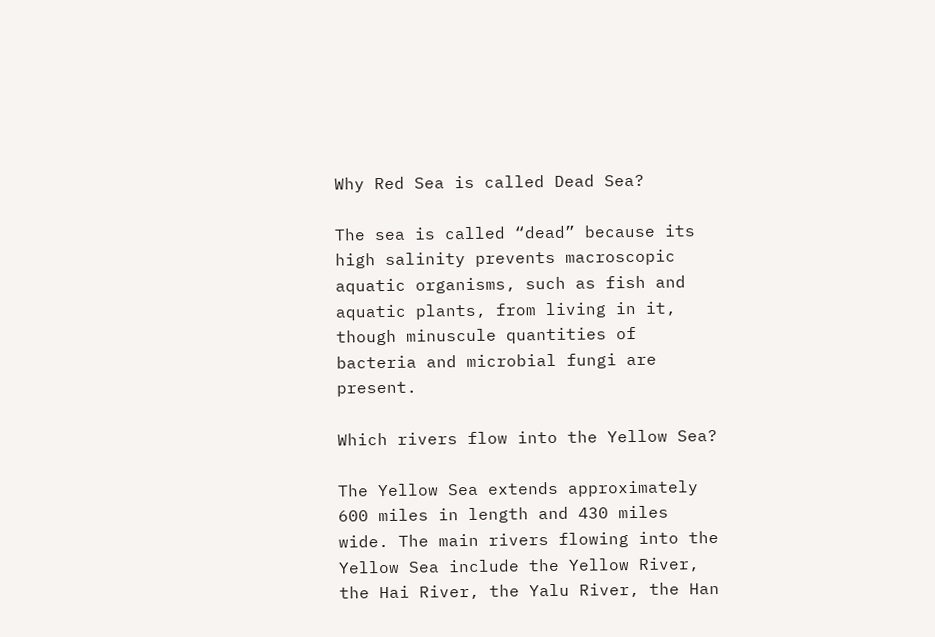Why Red Sea is called Dead Sea?

The sea is called “dead” because its high salinity prevents macroscopic aquatic organisms, such as fish and aquatic plants, from living in it, though minuscule quantities of bacteria and microbial fungi are present.

Which rivers flow into the Yellow Sea?

The Yellow Sea extends approximately 600 miles in length and 430 miles wide. The main rivers flowing into the Yellow Sea include the Yellow River, the Hai River, the Yalu River, the Han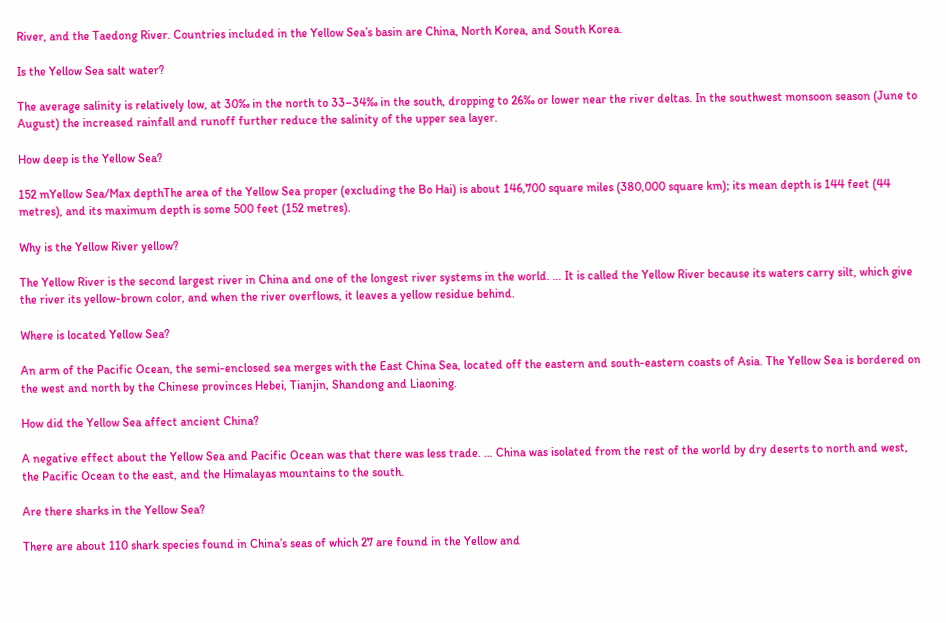River, and the Taedong River. Countries included in the Yellow Sea’s basin are China, North Korea, and South Korea.

Is the Yellow Sea salt water?

The average salinity is relatively low, at 30‰ in the north to 33–34‰ in the south, dropping to 26‰ or lower near the river deltas. In the southwest monsoon season (June to August) the increased rainfall and runoff further reduce the salinity of the upper sea layer.

How deep is the Yellow Sea?

152 mYellow Sea/Max depthThe area of the Yellow Sea proper (excluding the Bo Hai) is about 146,700 square miles (380,000 square km); its mean depth is 144 feet (44 metres), and its maximum depth is some 500 feet (152 metres).

Why is the Yellow River yellow?

The Yellow River is the second largest river in China and one of the longest river systems in the world. … It is called the Yellow River because its waters carry silt, which give the river its yellow-brown color, and when the river overflows, it leaves a yellow residue behind.

Where is located Yellow Sea?

An arm of the Pacific Ocean, the semi-enclosed sea merges with the East China Sea, located off the eastern and south-eastern coasts of Asia. The Yellow Sea is bordered on the west and north by the Chinese provinces Hebei, Tianjin, Shandong and Liaoning.

How did the Yellow Sea affect ancient China?

A negative effect about the Yellow Sea and Pacific Ocean was that there was less trade. … China was isolated from the rest of the world by dry deserts to north and west, the Pacific Ocean to the east, and the Himalayas mountains to the south.

Are there sharks in the Yellow Sea?

There are about 110 shark species found in China’s seas of which 27 are found in the Yellow and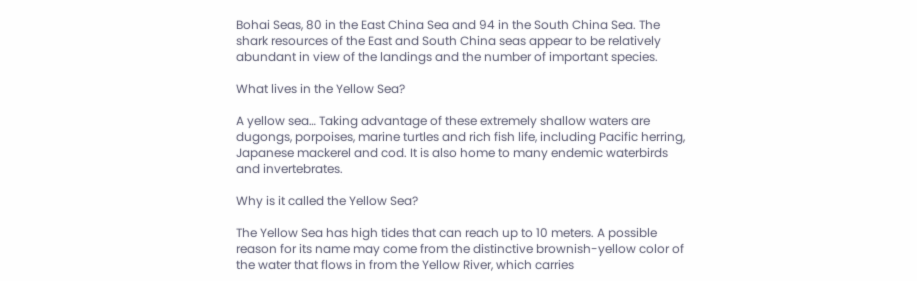Bohai Seas, 80 in the East China Sea and 94 in the South China Sea. The shark resources of the East and South China seas appear to be relatively abundant in view of the landings and the number of important species.

What lives in the Yellow Sea?

A yellow sea… Taking advantage of these extremely shallow waters are dugongs, porpoises, marine turtles and rich fish life, including Pacific herring, Japanese mackerel and cod. It is also home to many endemic waterbirds and invertebrates.

Why is it called the Yellow Sea?

The Yellow Sea has high tides that can reach up to 10 meters. A possible reason for its name may come from the distinctive brownish-yellow color of the water that flows in from the Yellow River, which carries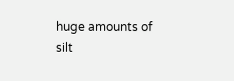huge amounts of silt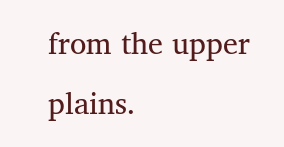from the upper plains.